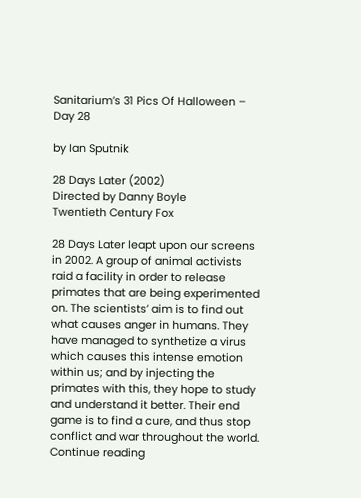Sanitarium’s 31 Pics Of Halloween – Day 28

by Ian Sputnik

28 Days Later (2002)
Directed by Danny Boyle
Twentieth Century Fox

28 Days Later leapt upon our screens in 2002. A group of animal activists raid a facility in order to release primates that are being experimented on. The scientists’ aim is to find out what causes anger in humans. They have managed to synthetize a virus which causes this intense emotion within us; and by injecting the primates with this, they hope to study and understand it better. Their end game is to find a cure, and thus stop conflict and war throughout the world. Continue reading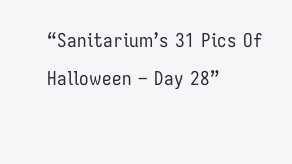“Sanitarium’s 31 Pics Of Halloween – Day 28”